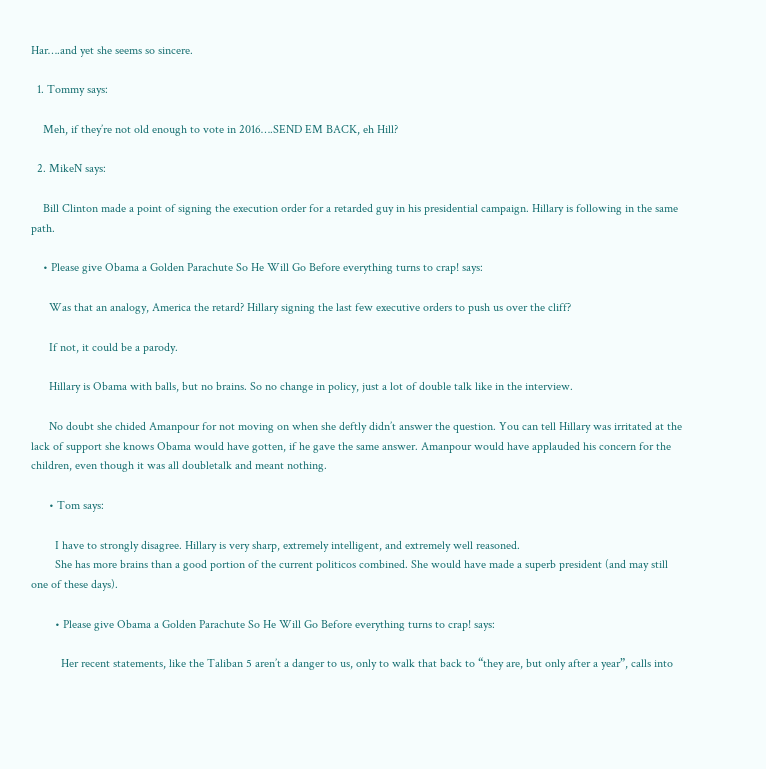Har….and yet she seems so sincere.

  1. Tommy says:

    Meh, if they’re not old enough to vote in 2016….SEND EM BACK, eh Hill?

  2. MikeN says:

    Bill Clinton made a point of signing the execution order for a retarded guy in his presidential campaign. Hillary is following in the same path.

    • Please give Obama a Golden Parachute So He Will Go Before everything turns to crap! says:

      Was that an analogy, America the retard? Hillary signing the last few executive orders to push us over the cliff?

      If not, it could be a parody.

      Hillary is Obama with balls, but no brains. So no change in policy, just a lot of double talk like in the interview.

      No doubt she chided Amanpour for not moving on when she deftly didn’t answer the question. You can tell Hillary was irritated at the lack of support she knows Obama would have gotten, if he gave the same answer. Amanpour would have applauded his concern for the children, even though it was all doubletalk and meant nothing.

      • Tom says:

        I have to strongly disagree. Hillary is very sharp, extremely intelligent, and extremely well reasoned.
        She has more brains than a good portion of the current politicos combined. She would have made a superb president (and may still one of these days).

        • Please give Obama a Golden Parachute So He Will Go Before everything turns to crap! says:

          Her recent statements, like the Taliban 5 aren’t a danger to us, only to walk that back to “they are, but only after a year”, calls into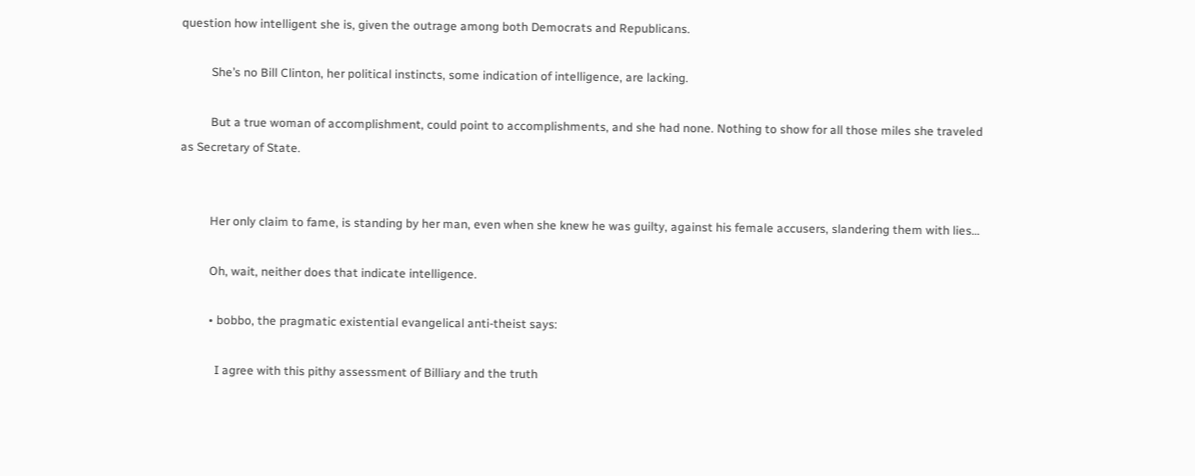question how intelligent she is, given the outrage among both Democrats and Republicans.

          She’s no Bill Clinton, her political instincts, some indication of intelligence, are lacking.

          But a true woman of accomplishment, could point to accomplishments, and she had none. Nothing to show for all those miles she traveled as Secretary of State.


          Her only claim to fame, is standing by her man, even when she knew he was guilty, against his female accusers, slandering them with lies…

          Oh, wait, neither does that indicate intelligence.

          • bobbo, the pragmatic existential evangelical anti-theist says:

            I agree with this pithy assessment of Billiary and the truth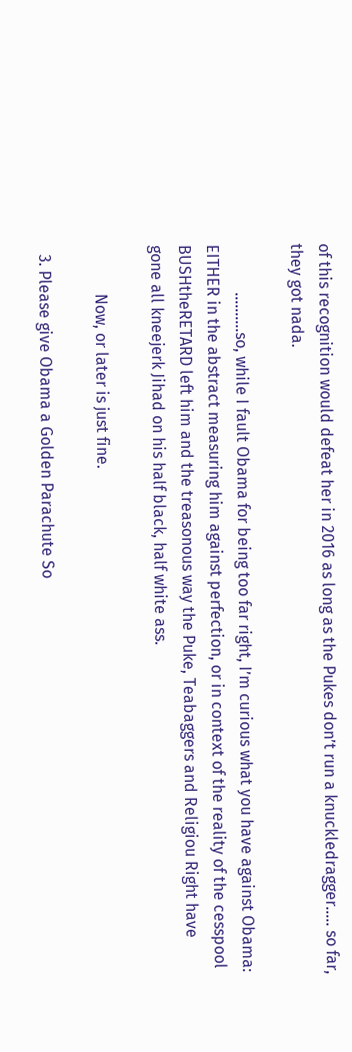of this recognition would defeat her in 2016 as long as the Pukes don’t run a knuckledragger….. so far, they got nada.

            ……….so, while I fault Obama for being too far right, I’m curious what you have against Obama: EITHER in the abstract measuring him against perfection, or in context of the reality of the cesspool BUSHtheRETARD left him and the treasonous way the Puke, Teabaggers and Religiou Right have gone all kneejerk Jihad on his half black, half white ass.

            Now, or later is just fine.

  3. Please give Obama a Golden Parachute So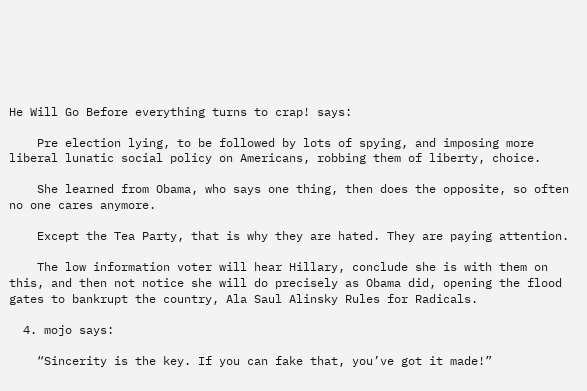He Will Go Before everything turns to crap! says:

    Pre election lying, to be followed by lots of spying, and imposing more liberal lunatic social policy on Americans, robbing them of liberty, choice.

    She learned from Obama, who says one thing, then does the opposite, so often no one cares anymore.

    Except the Tea Party, that is why they are hated. They are paying attention.

    The low information voter will hear Hillary, conclude she is with them on this, and then not notice she will do precisely as Obama did, opening the flood gates to bankrupt the country, Ala Saul Alinsky Rules for Radicals.

  4. mojo says:

    “Sincerity is the key. If you can fake that, you’ve got it made!”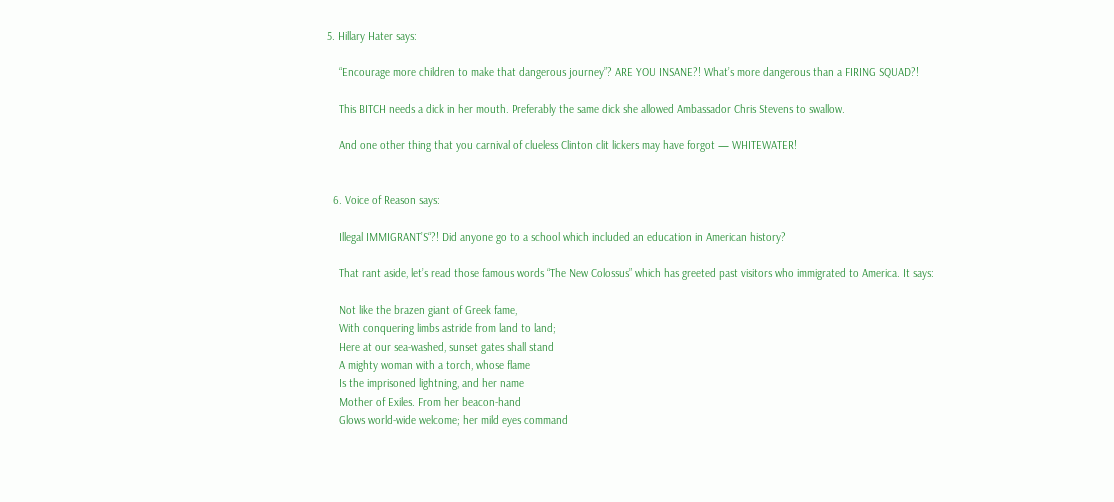5. Hillary Hater says:

    “Encourage more children to make that dangerous journey”? ARE YOU INSANE?! What’s more dangerous than a FIRING SQUAD?!

    This BITCH needs a dick in her mouth. Preferably the same dick she allowed Ambassador Chris Stevens to swallow.

    And one other thing that you carnival of clueless Clinton clit lickers may have forgot — WHITEWATER!


  6. Voice of Reason says:

    Illegal IMMIGRANT’S“?! Did anyone go to a school which included an education in American history?

    That rant aside, let’s read those famous words “The New Colossus” which has greeted past visitors who immigrated to America. It says:

    Not like the brazen giant of Greek fame,
    With conquering limbs astride from land to land;
    Here at our sea-washed, sunset gates shall stand
    A mighty woman with a torch, whose flame
    Is the imprisoned lightning, and her name
    Mother of Exiles. From her beacon-hand
    Glows world-wide welcome; her mild eyes command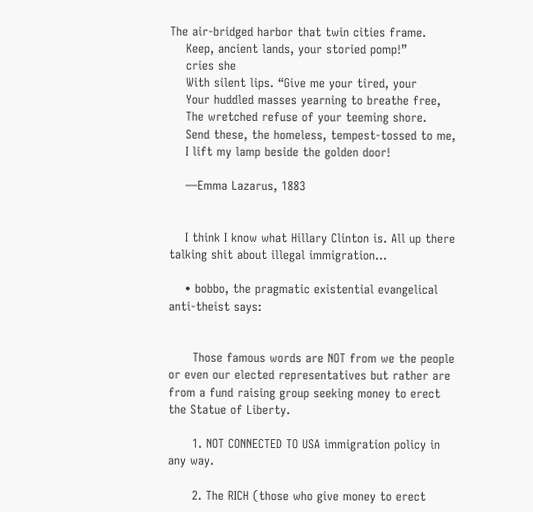The air-bridged harbor that twin cities frame.
    Keep, ancient lands, your storied pomp!”
    cries she
    With silent lips. “Give me your tired, your
    Your huddled masses yearning to breathe free,
    The wretched refuse of your teeming shore.
    Send these, the homeless, tempest-tossed to me,
    I lift my lamp beside the golden door!

    —Emma Lazarus, 1883


    I think I know what Hillary Clinton is. All up there talking shit about illegal immigration…

    • bobbo, the pragmatic existential evangelical anti-theist says:


      Those famous words are NOT from we the people or even our elected representatives but rather are from a fund raising group seeking money to erect the Statue of Liberty.

      1. NOT CONNECTED TO USA immigration policy in any way.

      2. The RICH (those who give money to erect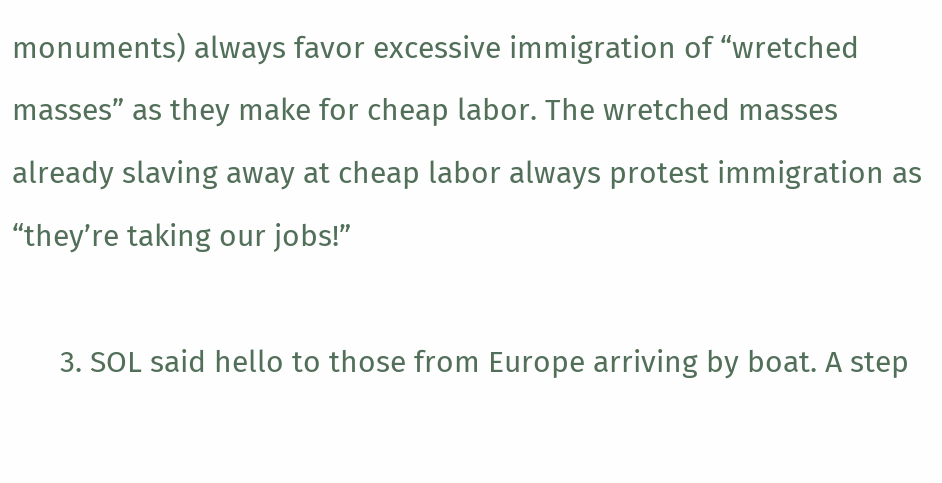monuments) always favor excessive immigration of “wretched masses” as they make for cheap labor. The wretched masses already slaving away at cheap labor always protest immigration as “they’re taking our jobs!”

      3. SOL said hello to those from Europe arriving by boat. A step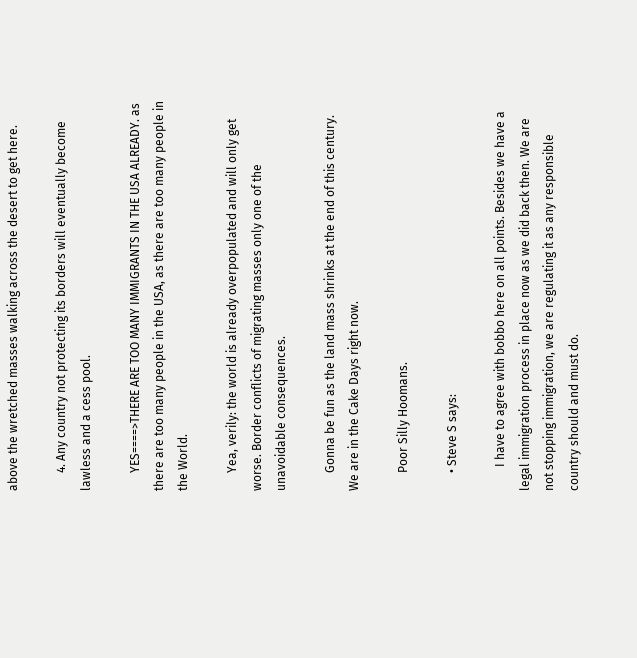above the wretched masses walking across the desert to get here.

      4. Any country not protecting its borders will eventually become lawless and a cess pool.

      YES====>THERE ARE TOO MANY IMMIGRANTS IN THE USA ALREADY. as there are too many people in the USA, as there are too many people in the World.

      Yea, verily: the world is already overpopulated and will only get worse. Border conflicts of migrating masses only one of the unavoidable consequences.

      Gonna be fun as the land mass shrinks at the end of this century. We are in the Cake Days right now.

      Poor Silly Hoomans.

      • Steve S says:

        I have to agree with bobbo here on all points. Besides we have a legal immigration process in place now as we did back then. We are not stopping immigration, we are regulating it as any responsible country should and must do.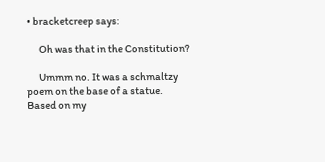• bracketcreep says:

      Oh was that in the Constitution?

      Ummm no. It was a schmaltzy poem on the base of a statue. Based on my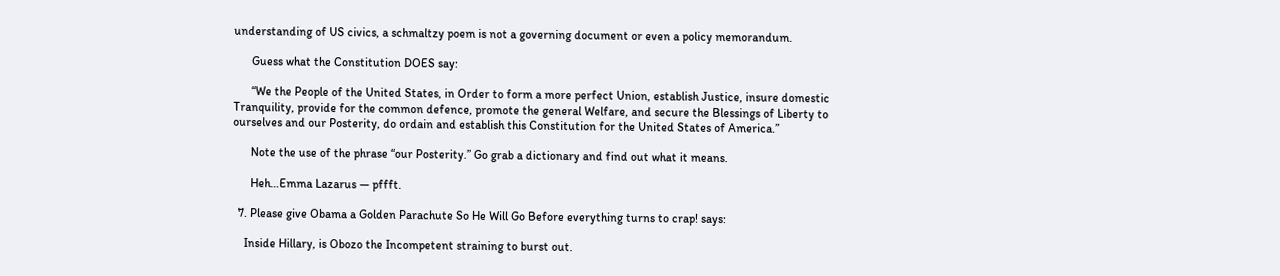understanding of US civics, a schmaltzy poem is not a governing document or even a policy memorandum.

      Guess what the Constitution DOES say:

      “We the People of the United States, in Order to form a more perfect Union, establish Justice, insure domestic Tranquility, provide for the common defence, promote the general Welfare, and secure the Blessings of Liberty to ourselves and our Posterity, do ordain and establish this Constitution for the United States of America.”

      Note the use of the phrase “our Posterity.” Go grab a dictionary and find out what it means.

      Heh…Emma Lazarus — pffft.

  7. Please give Obama a Golden Parachute So He Will Go Before everything turns to crap! says:

    Inside Hillary, is Obozo the Incompetent straining to burst out.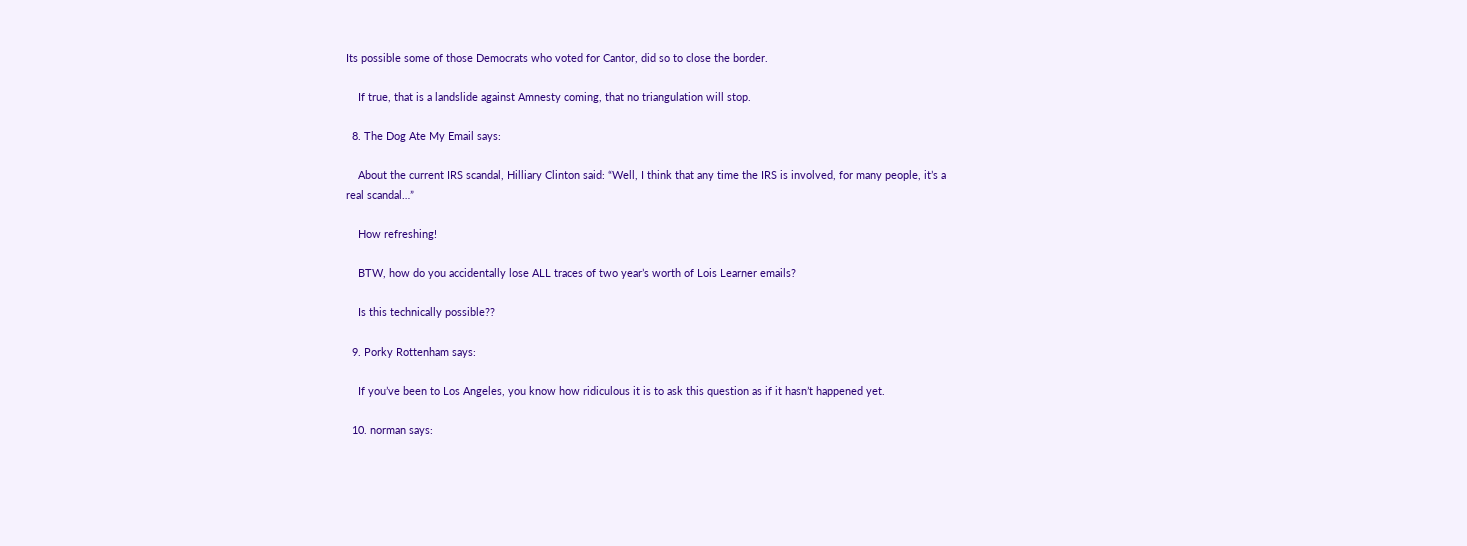Its possible some of those Democrats who voted for Cantor, did so to close the border.

    If true, that is a landslide against Amnesty coming, that no triangulation will stop.

  8. The Dog Ate My Email says:

    About the current IRS scandal, Hilliary Clinton said: “Well, I think that any time the IRS is involved, for many people, it’s a real scandal…”

    How refreshing!

    BTW, how do you accidentally lose ALL traces of two year’s worth of Lois Learner emails?

    Is this technically possible??

  9. Porky Rottenham says:

    If you’ve been to Los Angeles, you know how ridiculous it is to ask this question as if it hasn’t happened yet.

  10. norman says: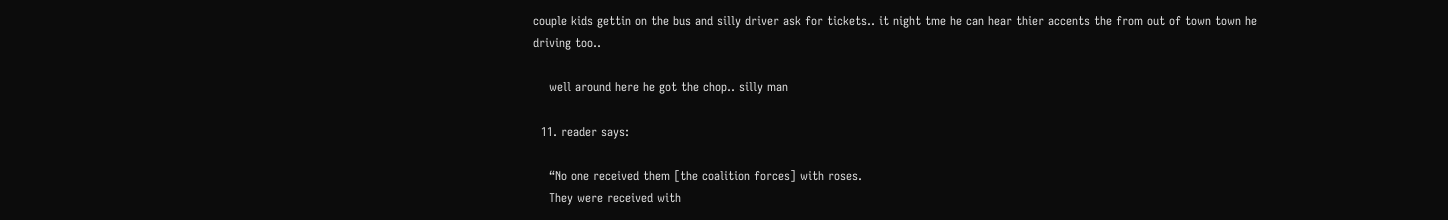couple kids gettin on the bus and silly driver ask for tickets.. it night tme he can hear thier accents the from out of town town he driving too..

    well around here he got the chop.. silly man

  11. reader says:

    “No one received them [the coalition forces] with roses.
    They were received with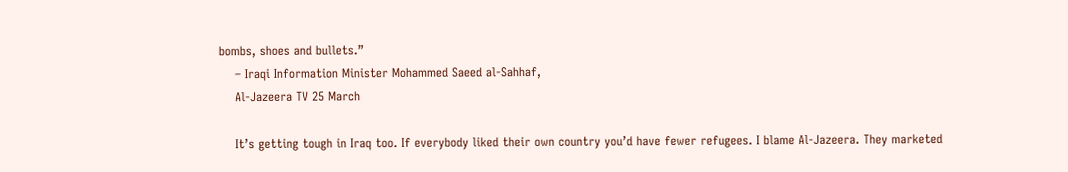bombs, shoes and bullets.”
    – Iraqi Information Minister Mohammed Saeed al-Sahhaf,
    Al-Jazeera TV 25 March

    It’s getting tough in Iraq too. If everybody liked their own country you’d have fewer refugees. I blame Al-Jazeera. They marketed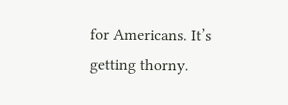for Americans. It’s getting thorny.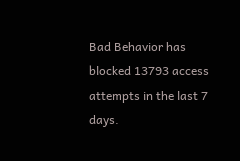Bad Behavior has blocked 13793 access attempts in the last 7 days.